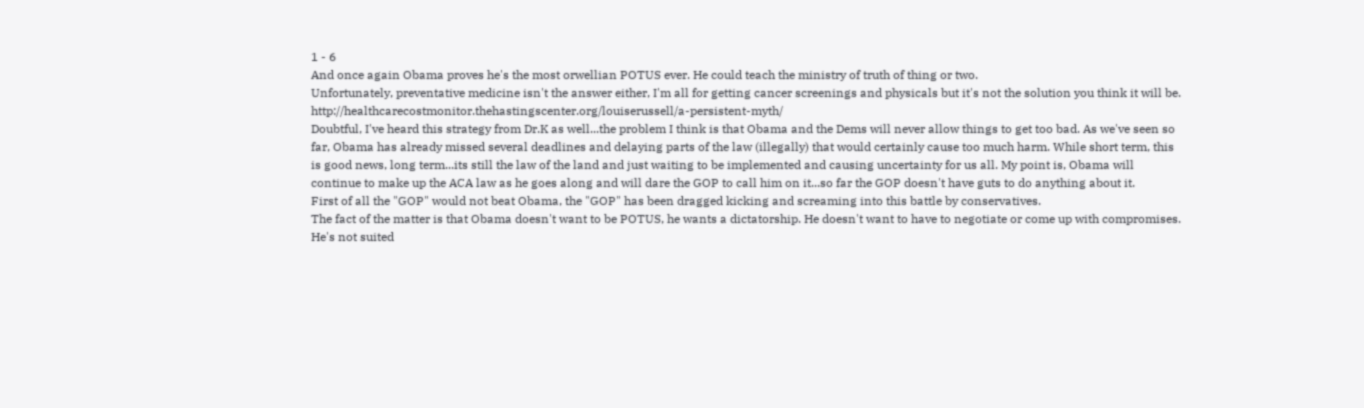1 - 6
And once again Obama proves he's the most orwellian POTUS ever. He could teach the ministry of truth of thing or two.
Unfortunately, preventative medicine isn't the answer either, I'm all for getting cancer screenings and physicals but it's not the solution you think it will be. http://healthcarecostmonitor.thehastingscenter.org/louiserussell/a-persistent-myth/
Doubtful, I've heard this strategy from Dr.K as well...the problem I think is that Obama and the Dems will never allow things to get too bad. As we've seen so far, Obama has already missed several deadlines and delaying parts of the law (illegally) that would certainly cause too much harm. While short term, this is good news, long term...its still the law of the land and just waiting to be implemented and causing uncertainty for us all. My point is, Obama will continue to make up the ACA law as he goes along and will dare the GOP to call him on it...so far the GOP doesn't have guts to do anything about it.
First of all the "GOP" would not beat Obama, the "GOP" has been dragged kicking and screaming into this battle by conservatives.
The fact of the matter is that Obama doesn't want to be POTUS, he wants a dictatorship. He doesn't want to have to negotiate or come up with compromises. He's not suited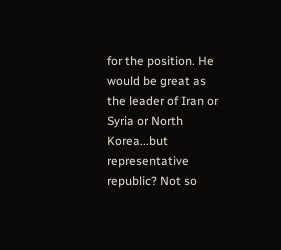for the position. He would be great as the leader of Iran or Syria or North Korea...but representative republic? Not so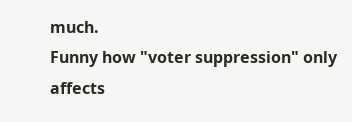much.
Funny how "voter suppression" only affects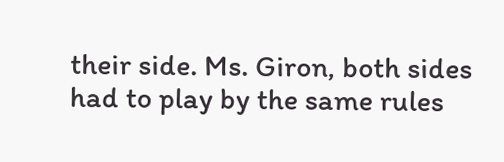their side. Ms. Giron, both sides had to play by the same rules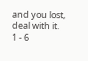and you lost, deal with it.
1 - 6